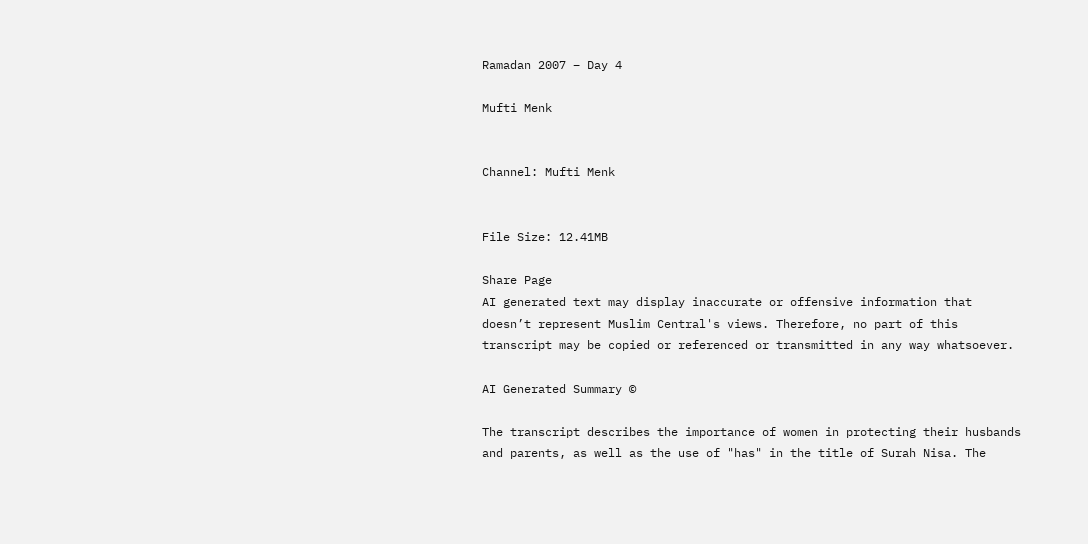Ramadan 2007 – Day 4

Mufti Menk


Channel: Mufti Menk


File Size: 12.41MB

Share Page
AI generated text may display inaccurate or offensive information that doesn’t represent Muslim Central's views. Therefore, no part of this transcript may be copied or referenced or transmitted in any way whatsoever.

AI Generated Summary ©

The transcript describes the importance of women in protecting their husbands and parents, as well as the use of "has" in the title of Surah Nisa. The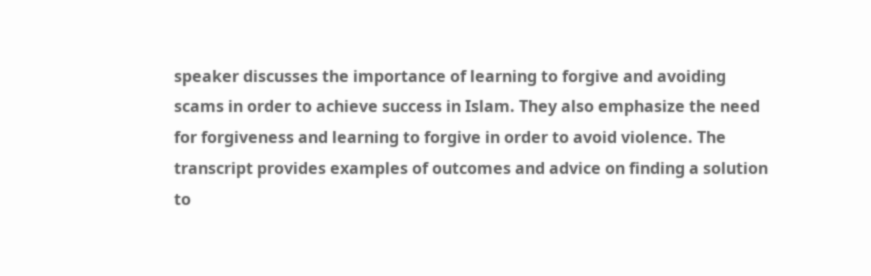speaker discusses the importance of learning to forgive and avoiding scams in order to achieve success in Islam. They also emphasize the need for forgiveness and learning to forgive in order to avoid violence. The transcript provides examples of outcomes and advice on finding a solution to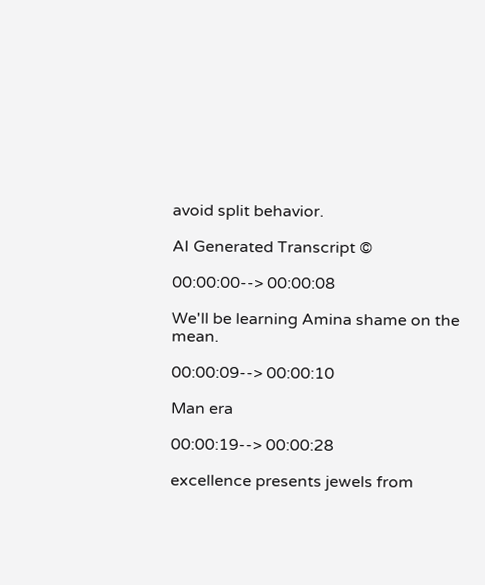avoid split behavior.

AI Generated Transcript ©

00:00:00--> 00:00:08

We'll be learning Amina shame on the mean.

00:00:09--> 00:00:10

Man era

00:00:19--> 00:00:28

excellence presents jewels from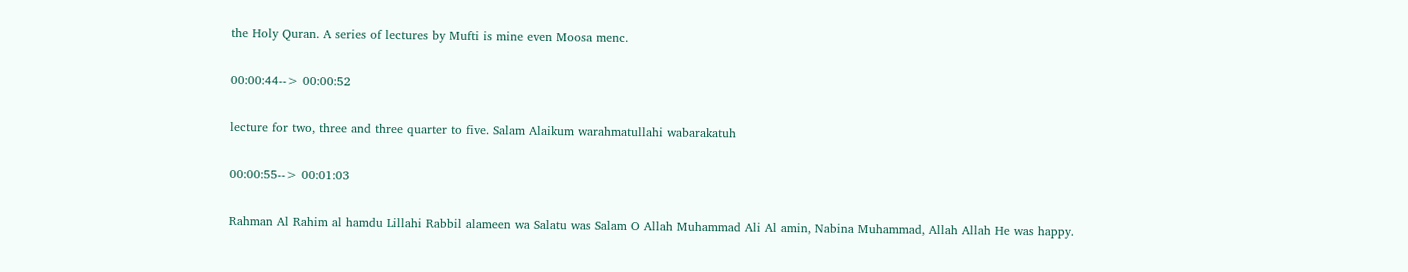the Holy Quran. A series of lectures by Mufti is mine even Moosa menc.

00:00:44--> 00:00:52

lecture for two, three and three quarter to five. Salam Alaikum warahmatullahi wabarakatuh

00:00:55--> 00:01:03

Rahman Al Rahim al hamdu Lillahi Rabbil alameen wa Salatu was Salam O Allah Muhammad Ali Al amin, Nabina Muhammad, Allah Allah He was happy.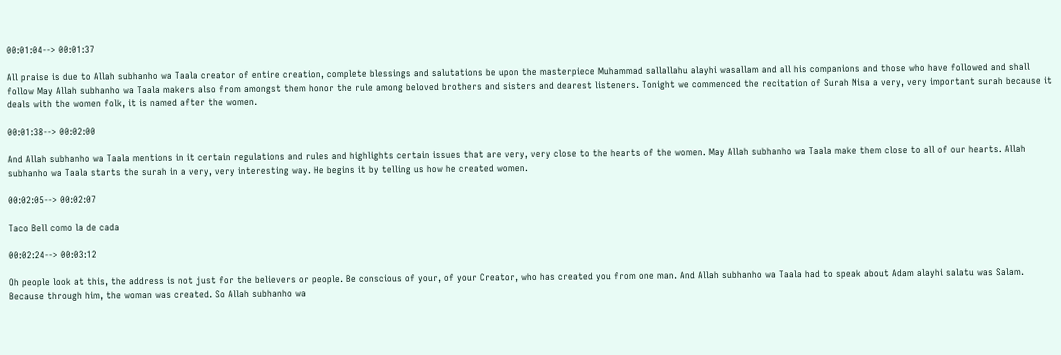00:01:04--> 00:01:37

All praise is due to Allah subhanho wa Taala creator of entire creation, complete blessings and salutations be upon the masterpiece Muhammad sallallahu alayhi wasallam and all his companions and those who have followed and shall follow May Allah subhanho wa Taala makers also from amongst them honor the rule among beloved brothers and sisters and dearest listeners. Tonight we commenced the recitation of Surah Nisa a very, very important surah because it deals with the women folk, it is named after the women.

00:01:38--> 00:02:00

And Allah subhanho wa Taala mentions in it certain regulations and rules and highlights certain issues that are very, very close to the hearts of the women. May Allah subhanho wa Taala make them close to all of our hearts. Allah subhanho wa Taala starts the surah in a very, very interesting way. He begins it by telling us how he created women.

00:02:05--> 00:02:07

Taco Bell como la de cada

00:02:24--> 00:03:12

Oh people look at this, the address is not just for the believers or people. Be conscious of your, of your Creator, who has created you from one man. And Allah subhanho wa Taala had to speak about Adam alayhi salatu was Salam. Because through him, the woman was created. So Allah subhanho wa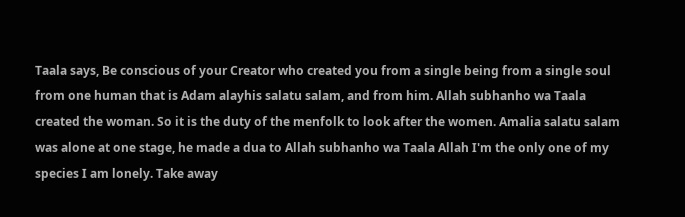Taala says, Be conscious of your Creator who created you from a single being from a single soul from one human that is Adam alayhis salatu salam, and from him. Allah subhanho wa Taala created the woman. So it is the duty of the menfolk to look after the women. Amalia salatu salam was alone at one stage, he made a dua to Allah subhanho wa Taala Allah I'm the only one of my species I am lonely. Take away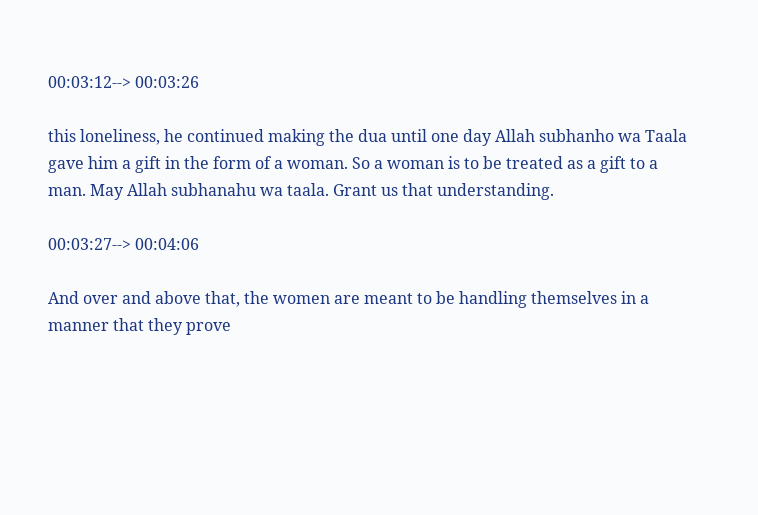00:03:12--> 00:03:26

this loneliness, he continued making the dua until one day Allah subhanho wa Taala gave him a gift in the form of a woman. So a woman is to be treated as a gift to a man. May Allah subhanahu wa taala. Grant us that understanding.

00:03:27--> 00:04:06

And over and above that, the women are meant to be handling themselves in a manner that they prove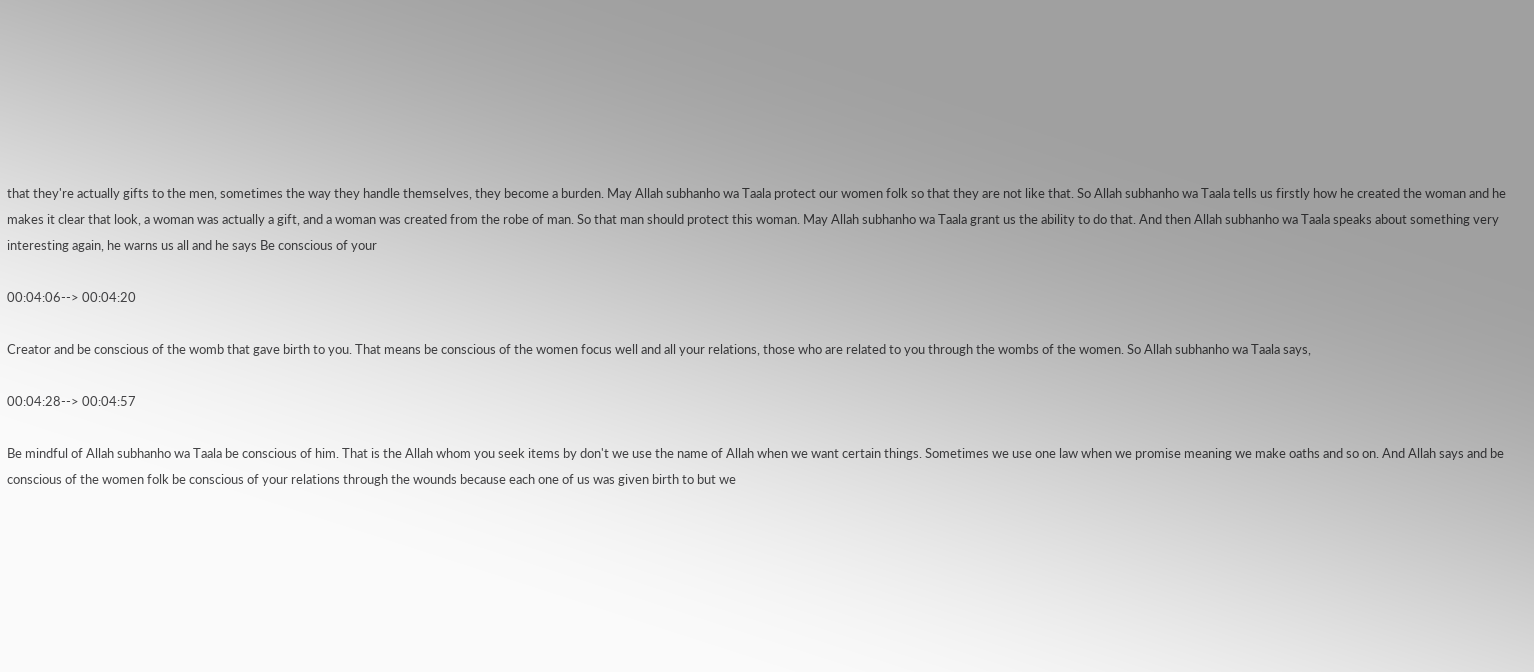that they're actually gifts to the men, sometimes the way they handle themselves, they become a burden. May Allah subhanho wa Taala protect our women folk so that they are not like that. So Allah subhanho wa Taala tells us firstly how he created the woman and he makes it clear that look, a woman was actually a gift, and a woman was created from the robe of man. So that man should protect this woman. May Allah subhanho wa Taala grant us the ability to do that. And then Allah subhanho wa Taala speaks about something very interesting again, he warns us all and he says Be conscious of your

00:04:06--> 00:04:20

Creator and be conscious of the womb that gave birth to you. That means be conscious of the women focus well and all your relations, those who are related to you through the wombs of the women. So Allah subhanho wa Taala says,

00:04:28--> 00:04:57

Be mindful of Allah subhanho wa Taala be conscious of him. That is the Allah whom you seek items by don't we use the name of Allah when we want certain things. Sometimes we use one law when we promise meaning we make oaths and so on. And Allah says and be conscious of the women folk be conscious of your relations through the wounds because each one of us was given birth to but we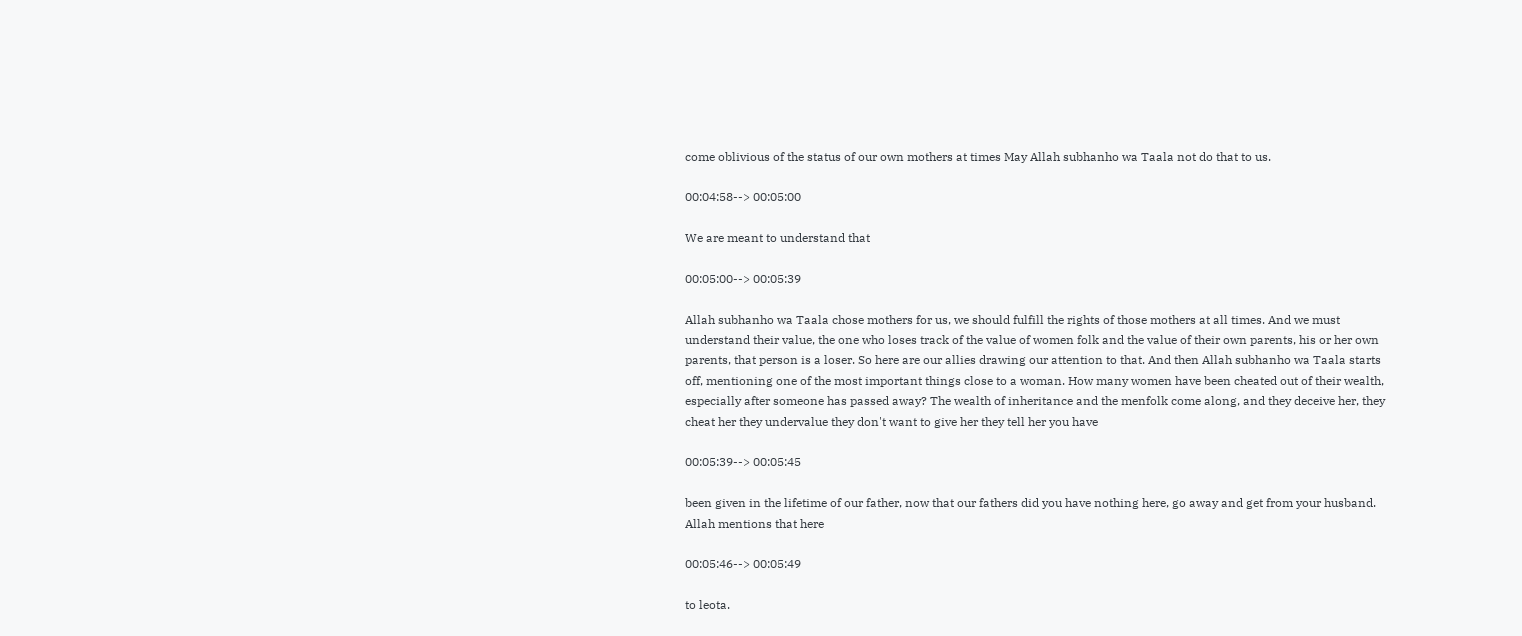come oblivious of the status of our own mothers at times May Allah subhanho wa Taala not do that to us.

00:04:58--> 00:05:00

We are meant to understand that

00:05:00--> 00:05:39

Allah subhanho wa Taala chose mothers for us, we should fulfill the rights of those mothers at all times. And we must understand their value, the one who loses track of the value of women folk and the value of their own parents, his or her own parents, that person is a loser. So here are our allies drawing our attention to that. And then Allah subhanho wa Taala starts off, mentioning one of the most important things close to a woman. How many women have been cheated out of their wealth, especially after someone has passed away? The wealth of inheritance and the menfolk come along, and they deceive her, they cheat her they undervalue they don't want to give her they tell her you have

00:05:39--> 00:05:45

been given in the lifetime of our father, now that our fathers did you have nothing here, go away and get from your husband. Allah mentions that here

00:05:46--> 00:05:49

to leota.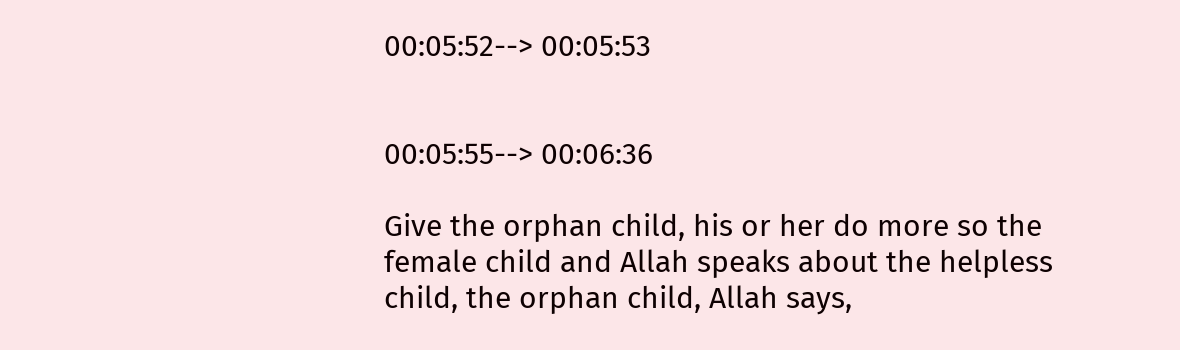00:05:52--> 00:05:53


00:05:55--> 00:06:36

Give the orphan child, his or her do more so the female child and Allah speaks about the helpless child, the orphan child, Allah says,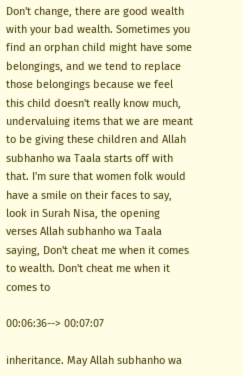Don't change, there are good wealth with your bad wealth. Sometimes you find an orphan child might have some belongings, and we tend to replace those belongings because we feel this child doesn't really know much, undervaluing items that we are meant to be giving these children and Allah subhanho wa Taala starts off with that. I'm sure that women folk would have a smile on their faces to say, look in Surah Nisa, the opening verses Allah subhanho wa Taala saying, Don't cheat me when it comes to wealth. Don't cheat me when it comes to

00:06:36--> 00:07:07

inheritance. May Allah subhanho wa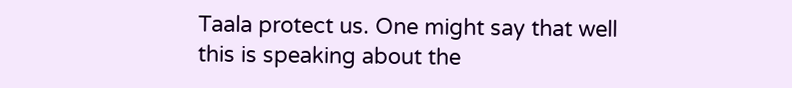Taala protect us. One might say that well this is speaking about the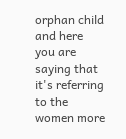orphan child and here you are saying that it's referring to the women more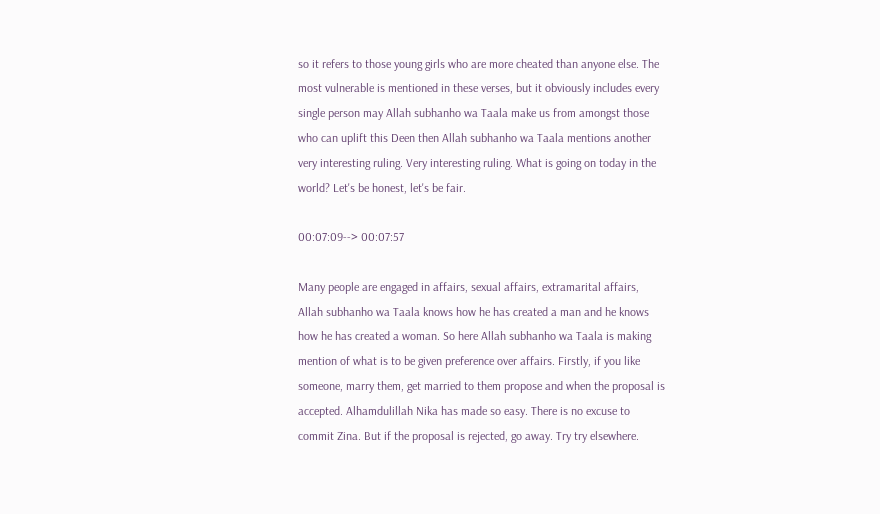so it refers to those young girls who are more cheated than anyone else. The most vulnerable is mentioned in these verses, but it obviously includes every single person may Allah subhanho wa Taala make us from amongst those who can uplift this Deen then Allah subhanho wa Taala mentions another very interesting ruling. Very interesting ruling. What is going on today in the world? Let's be honest, let's be fair.

00:07:09--> 00:07:57

Many people are engaged in affairs, sexual affairs, extramarital affairs, Allah subhanho wa Taala knows how he has created a man and he knows how he has created a woman. So here Allah subhanho wa Taala is making mention of what is to be given preference over affairs. Firstly, if you like someone, marry them, get married to them propose and when the proposal is accepted. Alhamdulillah Nika has made so easy. There is no excuse to commit Zina. But if the proposal is rejected, go away. Try try elsewhere.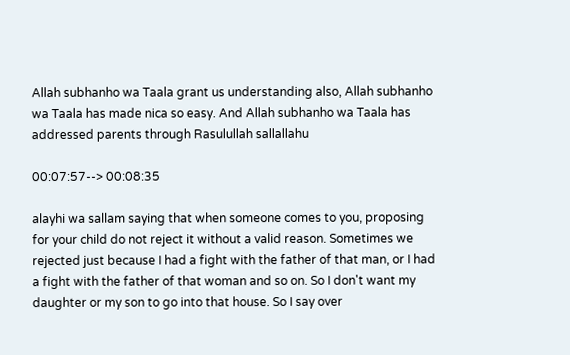Allah subhanho wa Taala grant us understanding also, Allah subhanho wa Taala has made nica so easy. And Allah subhanho wa Taala has addressed parents through Rasulullah sallallahu

00:07:57--> 00:08:35

alayhi wa sallam saying that when someone comes to you, proposing for your child do not reject it without a valid reason. Sometimes we rejected just because I had a fight with the father of that man, or I had a fight with the father of that woman and so on. So I don't want my daughter or my son to go into that house. So I say over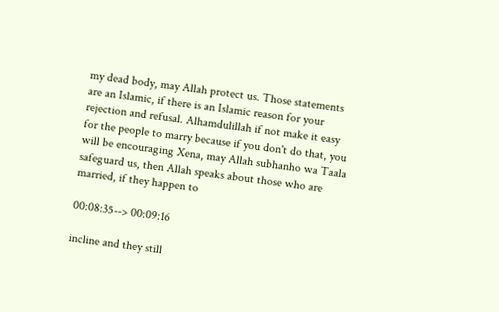my dead body, may Allah protect us. Those statements are an Islamic, if there is an Islamic reason for your rejection and refusal. Alhamdulillah if not make it easy for the people to marry because if you don't do that, you will be encouraging Xena, may Allah subhanho wa Taala safeguard us, then Allah speaks about those who are married, if they happen to

00:08:35--> 00:09:16

incline and they still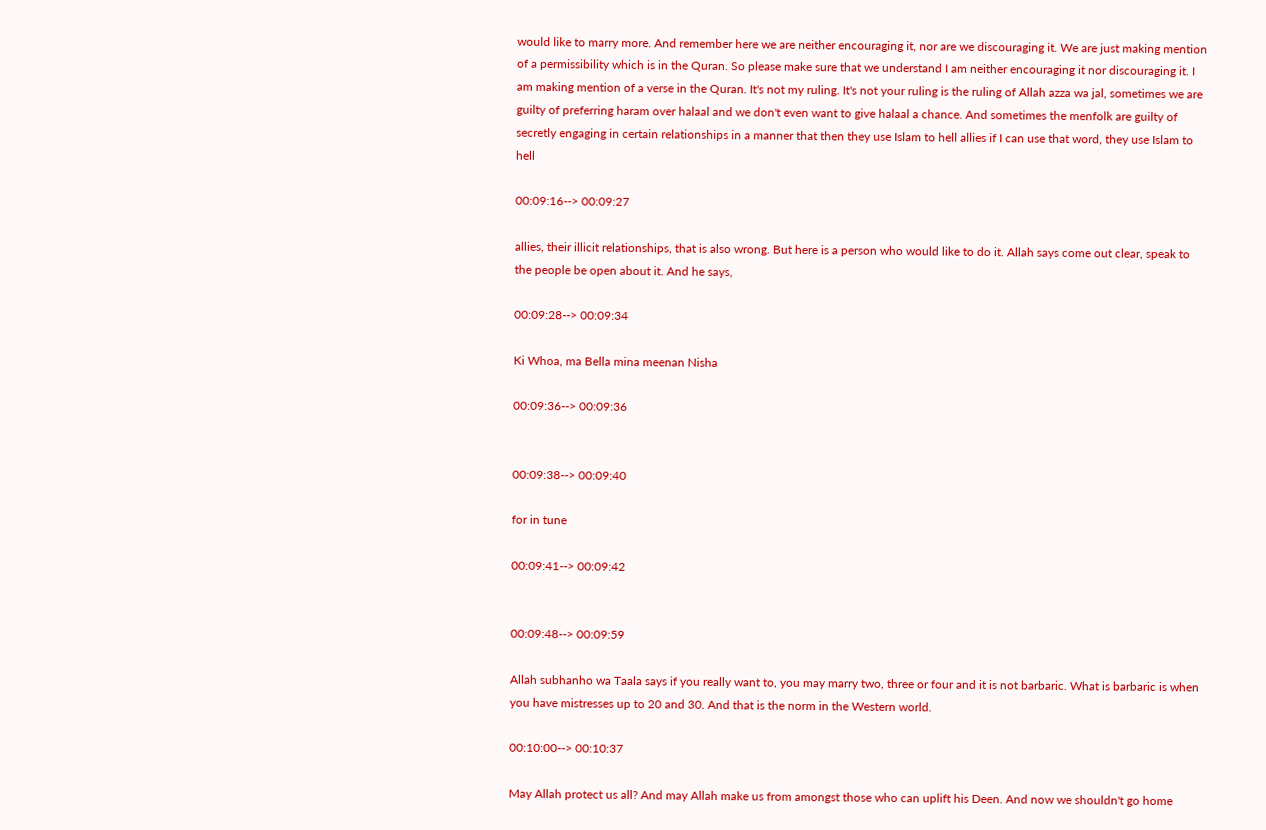would like to marry more. And remember here we are neither encouraging it, nor are we discouraging it. We are just making mention of a permissibility which is in the Quran. So please make sure that we understand I am neither encouraging it nor discouraging it. I am making mention of a verse in the Quran. It's not my ruling. It's not your ruling is the ruling of Allah azza wa jal, sometimes we are guilty of preferring haram over halaal and we don't even want to give halaal a chance. And sometimes the menfolk are guilty of secretly engaging in certain relationships in a manner that then they use Islam to hell allies if I can use that word, they use Islam to hell

00:09:16--> 00:09:27

allies, their illicit relationships, that is also wrong. But here is a person who would like to do it. Allah says come out clear, speak to the people be open about it. And he says,

00:09:28--> 00:09:34

Ki Whoa, ma Bella mina meenan Nisha

00:09:36--> 00:09:36


00:09:38--> 00:09:40

for in tune

00:09:41--> 00:09:42


00:09:48--> 00:09:59

Allah subhanho wa Taala says if you really want to, you may marry two, three or four and it is not barbaric. What is barbaric is when you have mistresses up to 20 and 30. And that is the norm in the Western world.

00:10:00--> 00:10:37

May Allah protect us all? And may Allah make us from amongst those who can uplift his Deen. And now we shouldn't go home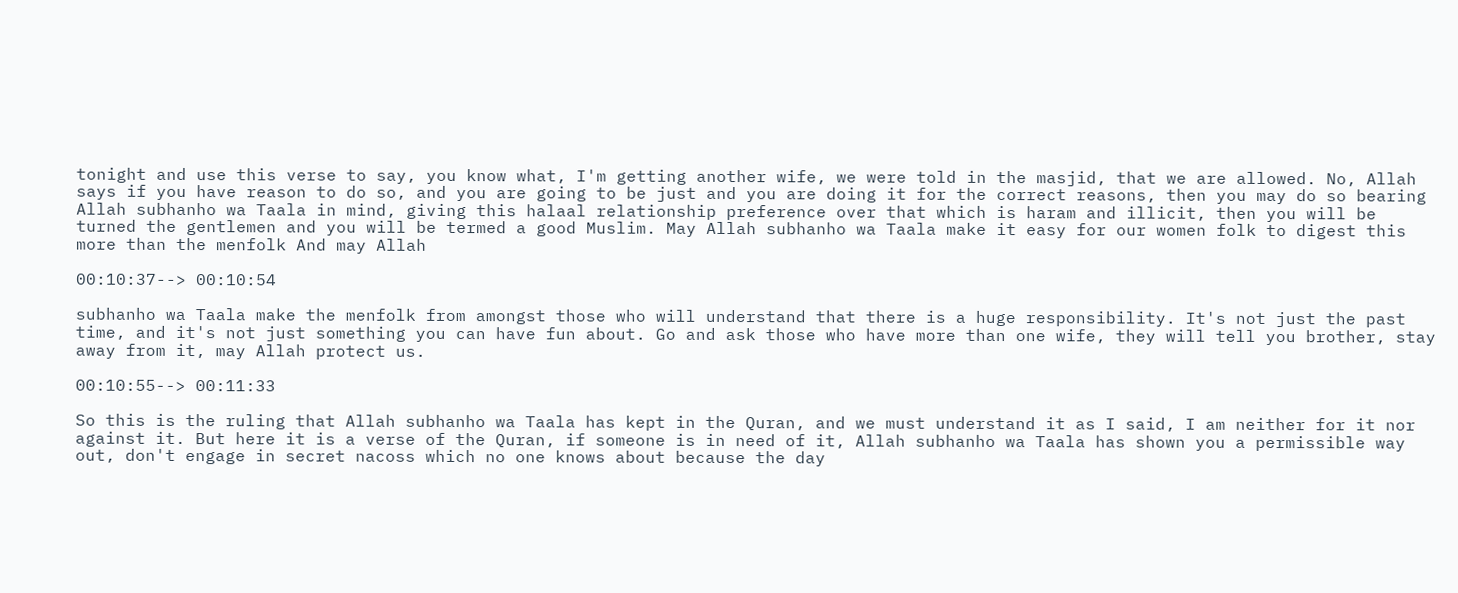tonight and use this verse to say, you know what, I'm getting another wife, we were told in the masjid, that we are allowed. No, Allah says if you have reason to do so, and you are going to be just and you are doing it for the correct reasons, then you may do so bearing Allah subhanho wa Taala in mind, giving this halaal relationship preference over that which is haram and illicit, then you will be turned the gentlemen and you will be termed a good Muslim. May Allah subhanho wa Taala make it easy for our women folk to digest this more than the menfolk And may Allah

00:10:37--> 00:10:54

subhanho wa Taala make the menfolk from amongst those who will understand that there is a huge responsibility. It's not just the past time, and it's not just something you can have fun about. Go and ask those who have more than one wife, they will tell you brother, stay away from it, may Allah protect us.

00:10:55--> 00:11:33

So this is the ruling that Allah subhanho wa Taala has kept in the Quran, and we must understand it as I said, I am neither for it nor against it. But here it is a verse of the Quran, if someone is in need of it, Allah subhanho wa Taala has shown you a permissible way out, don't engage in secret nacoss which no one knows about because the day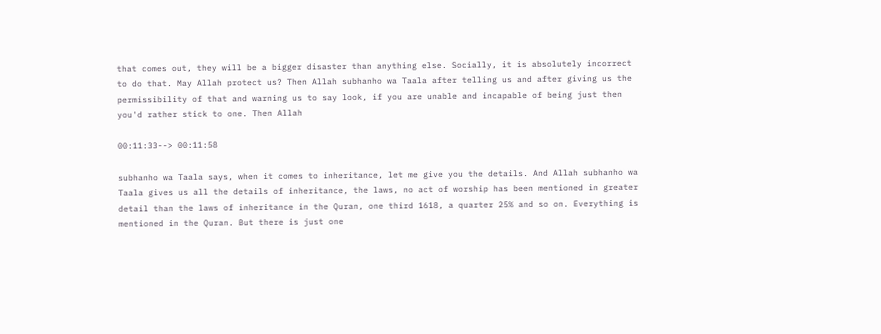that comes out, they will be a bigger disaster than anything else. Socially, it is absolutely incorrect to do that. May Allah protect us? Then Allah subhanho wa Taala after telling us and after giving us the permissibility of that and warning us to say look, if you are unable and incapable of being just then you'd rather stick to one. Then Allah

00:11:33--> 00:11:58

subhanho wa Taala says, when it comes to inheritance, let me give you the details. And Allah subhanho wa Taala gives us all the details of inheritance, the laws, no act of worship has been mentioned in greater detail than the laws of inheritance in the Quran, one third 1618, a quarter 25% and so on. Everything is mentioned in the Quran. But there is just one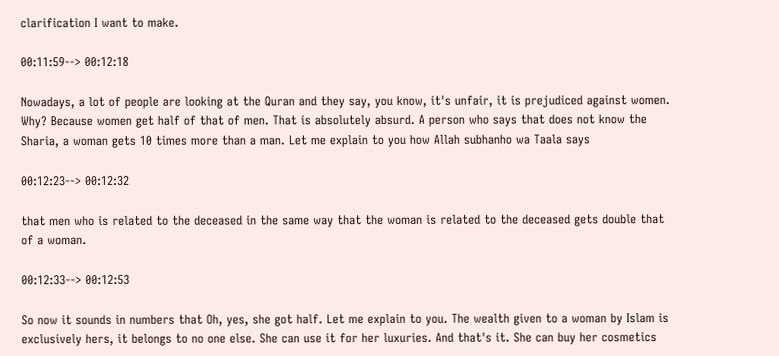clarification I want to make.

00:11:59--> 00:12:18

Nowadays, a lot of people are looking at the Quran and they say, you know, it's unfair, it is prejudiced against women. Why? Because women get half of that of men. That is absolutely absurd. A person who says that does not know the Sharia, a woman gets 10 times more than a man. Let me explain to you how Allah subhanho wa Taala says

00:12:23--> 00:12:32

that men who is related to the deceased in the same way that the woman is related to the deceased gets double that of a woman.

00:12:33--> 00:12:53

So now it sounds in numbers that Oh, yes, she got half. Let me explain to you. The wealth given to a woman by Islam is exclusively hers, it belongs to no one else. She can use it for her luxuries. And that's it. She can buy her cosmetics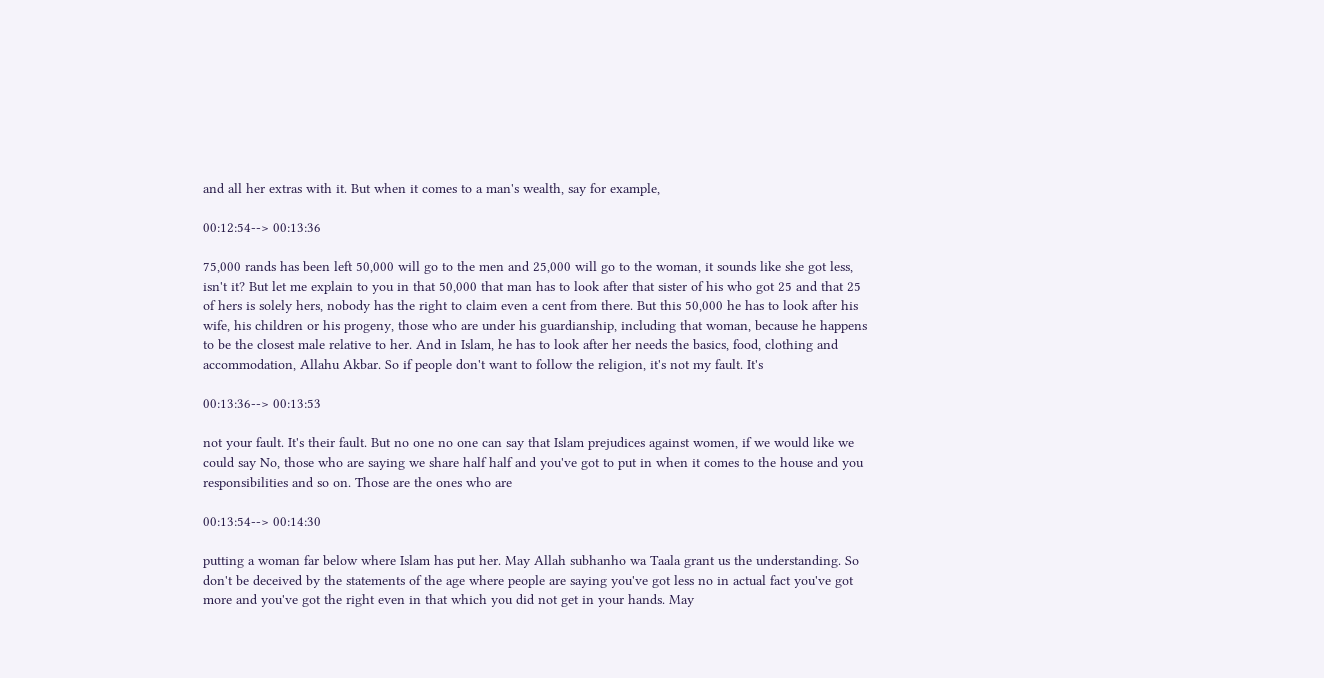and all her extras with it. But when it comes to a man's wealth, say for example,

00:12:54--> 00:13:36

75,000 rands has been left 50,000 will go to the men and 25,000 will go to the woman, it sounds like she got less, isn't it? But let me explain to you in that 50,000 that man has to look after that sister of his who got 25 and that 25 of hers is solely hers, nobody has the right to claim even a cent from there. But this 50,000 he has to look after his wife, his children or his progeny, those who are under his guardianship, including that woman, because he happens to be the closest male relative to her. And in Islam, he has to look after her needs the basics, food, clothing and accommodation, Allahu Akbar. So if people don't want to follow the religion, it's not my fault. It's

00:13:36--> 00:13:53

not your fault. It's their fault. But no one no one can say that Islam prejudices against women, if we would like we could say No, those who are saying we share half half and you've got to put in when it comes to the house and you responsibilities and so on. Those are the ones who are

00:13:54--> 00:14:30

putting a woman far below where Islam has put her. May Allah subhanho wa Taala grant us the understanding. So don't be deceived by the statements of the age where people are saying you've got less no in actual fact you've got more and you've got the right even in that which you did not get in your hands. May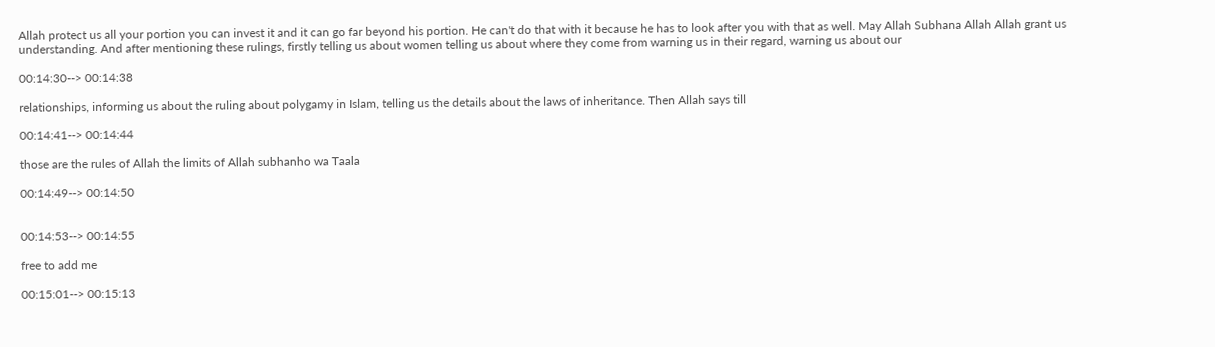Allah protect us all your portion you can invest it and it can go far beyond his portion. He can't do that with it because he has to look after you with that as well. May Allah Subhana Allah Allah grant us understanding. And after mentioning these rulings, firstly telling us about women telling us about where they come from warning us in their regard, warning us about our

00:14:30--> 00:14:38

relationships, informing us about the ruling about polygamy in Islam, telling us the details about the laws of inheritance. Then Allah says till

00:14:41--> 00:14:44

those are the rules of Allah the limits of Allah subhanho wa Taala

00:14:49--> 00:14:50


00:14:53--> 00:14:55

free to add me

00:15:01--> 00:15:13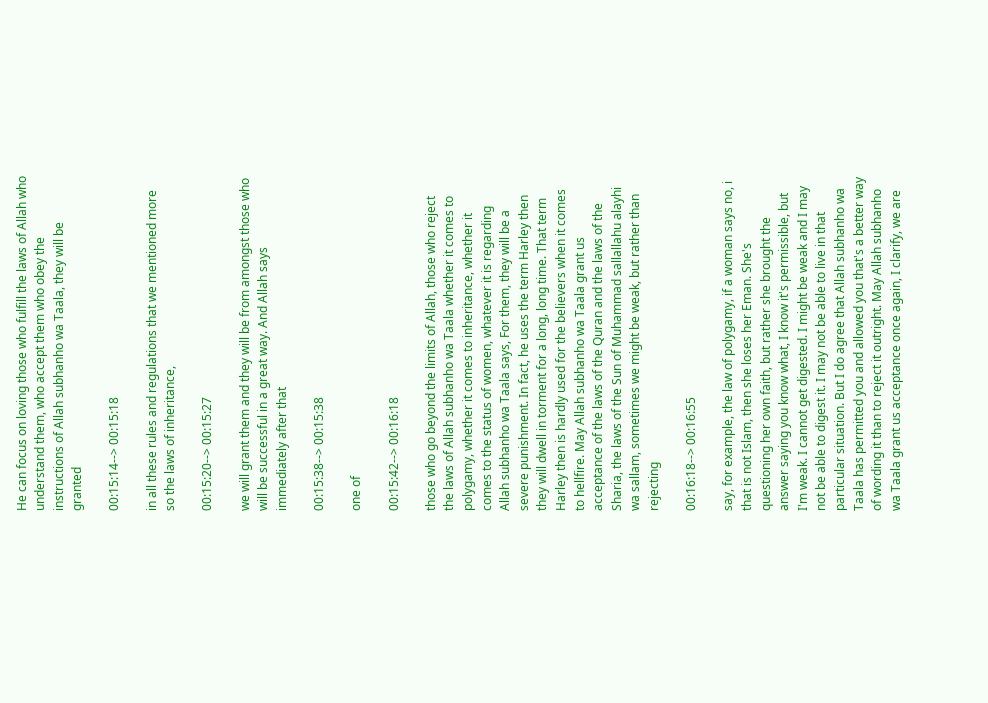He can focus on loving those who fulfill the laws of Allah who understand them, who accept them who obey the instructions of Allah subhanho wa Taala, they will be granted

00:15:14--> 00:15:18

in all these rules and regulations that we mentioned more so the laws of inheritance,

00:15:20--> 00:15:27

we will grant them and they will be from amongst those who will be successful in a great way. And Allah says immediately after that

00:15:38--> 00:15:38

one of

00:15:42--> 00:16:18

those who go beyond the limits of Allah, those who reject the laws of Allah subhanho wa Taala whether it comes to polygamy, whether it comes to inheritance, whether it comes to the status of women, whatever it is regarding Allah subhanho wa Taala says, For them, they will be a severe punishment. In fact, he uses the term Harley then they will dwell in torment for a long, long time. That term Harley then is hardly used for the believers when it comes to hellfire. May Allah subhanho wa Taala grant us acceptance of the laws of the Quran and the laws of the Sharia, the laws of the Sun of Muhammad sallallahu alayhi wa sallam, sometimes we might be weak, but rather than rejecting

00:16:18--> 00:16:55

say, for example, the law of polygamy, if a woman says no, i that is not Islam, then she loses her Eman. She's questioning her own faith, but rather she brought the answer saying you know what, I know it's permissible, but I'm weak. I cannot get digested. I might be weak and I may not be able to digest it. I may not be able to live in that particular situation. But I do agree that Allah subhanho wa Taala has permitted you and allowed you that's a better way of wording it than to reject it outright. May Allah subhanho wa Taala grant us acceptance once again, I clarify, we are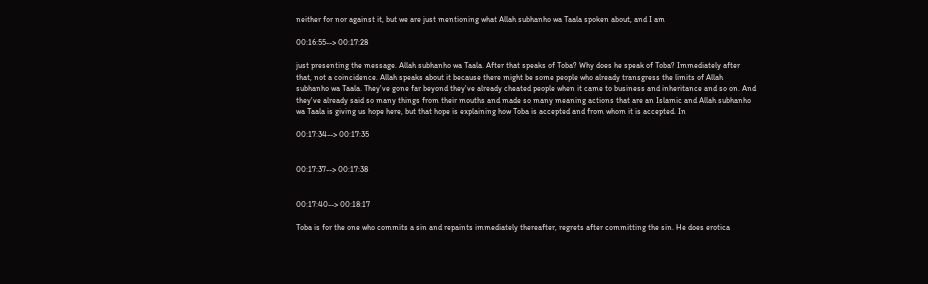neither for nor against it, but we are just mentioning what Allah subhanho wa Taala spoken about, and I am

00:16:55--> 00:17:28

just presenting the message. Allah subhanho wa Taala. After that speaks of Toba? Why does he speak of Toba? Immediately after that, not a coincidence. Allah speaks about it because there might be some people who already transgress the limits of Allah subhanho wa Taala. They've gone far beyond they've already cheated people when it came to business and inheritance and so on. And they've already said so many things from their mouths and made so many meaning actions that are an Islamic and Allah subhanho wa Taala is giving us hope here, but that hope is explaining how Toba is accepted and from whom it is accepted. In

00:17:34--> 00:17:35


00:17:37--> 00:17:38


00:17:40--> 00:18:17

Toba is for the one who commits a sin and repaints immediately thereafter, regrets after committing the sin. He does erotica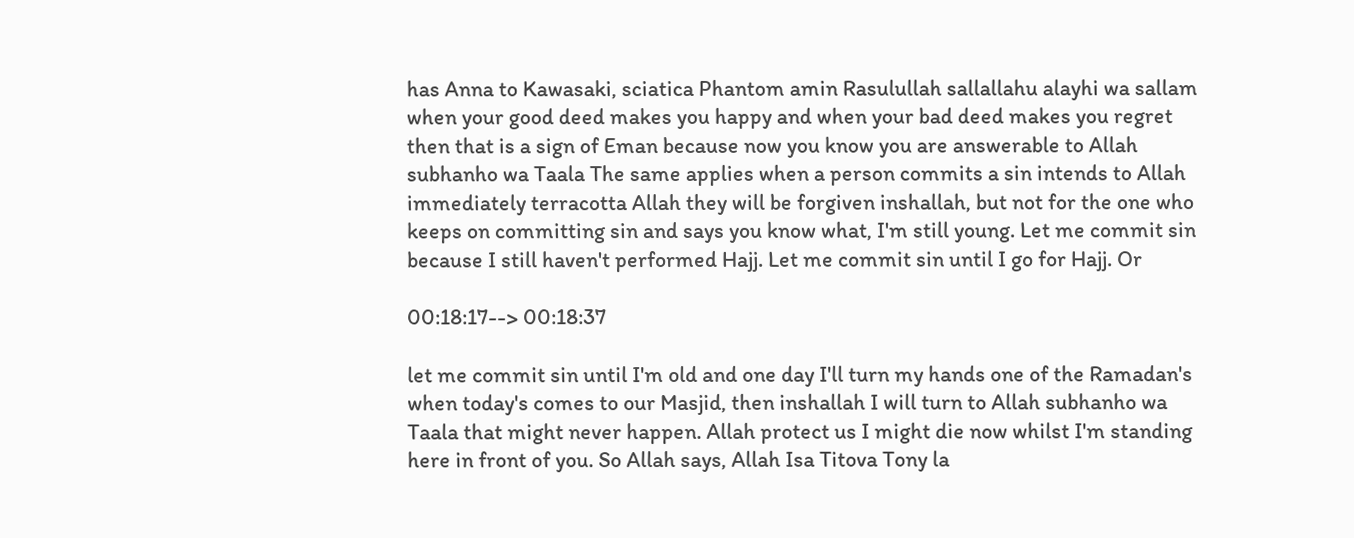has Anna to Kawasaki, sciatica Phantom amin Rasulullah sallallahu alayhi wa sallam when your good deed makes you happy and when your bad deed makes you regret then that is a sign of Eman because now you know you are answerable to Allah subhanho wa Taala The same applies when a person commits a sin intends to Allah immediately terracotta Allah they will be forgiven inshallah, but not for the one who keeps on committing sin and says you know what, I'm still young. Let me commit sin because I still haven't performed Hajj. Let me commit sin until I go for Hajj. Or

00:18:17--> 00:18:37

let me commit sin until I'm old and one day I'll turn my hands one of the Ramadan's when today's comes to our Masjid, then inshallah I will turn to Allah subhanho wa Taala that might never happen. Allah protect us I might die now whilst I'm standing here in front of you. So Allah says, Allah Isa Titova Tony la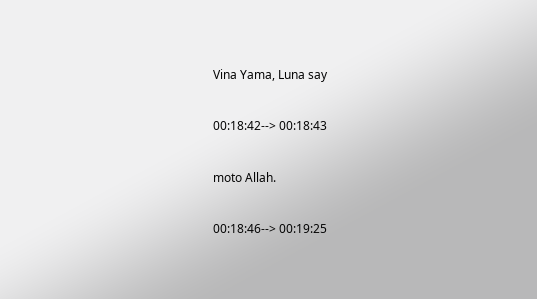Vina Yama, Luna say

00:18:42--> 00:18:43

moto Allah.

00:18:46--> 00:19:25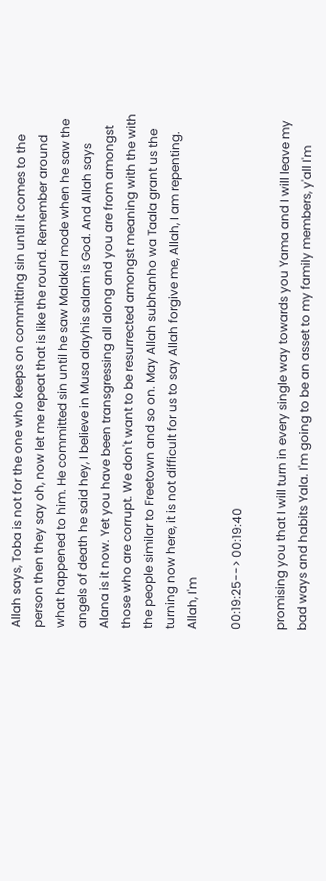Allah says, Toba is not for the one who keeps on committing sin until it comes to the person then they say oh, now let me repeat that is like the round. Remember around what happened to him. He committed sin until he saw Malakal mode when he saw the angels of death he said hey, I believe in Musa alayhis salam is God. And Allah says Alana is it now. Yet you have been transgressing all along and you are from amongst those who are corrupt. We don't want to be resurrected amongst meaning with the with the people similar to Freetown and so on. May Allah subhanho wa Taala grant us the turning now here, it is not difficult for us to say Allah forgive me, Allah, I am repenting. Allah, I'm

00:19:25--> 00:19:40

promising you that I will turn in every single way towards you Yama and I will leave my bad ways and habits Yala. I'm going to be an asset to my family members, y'all I'm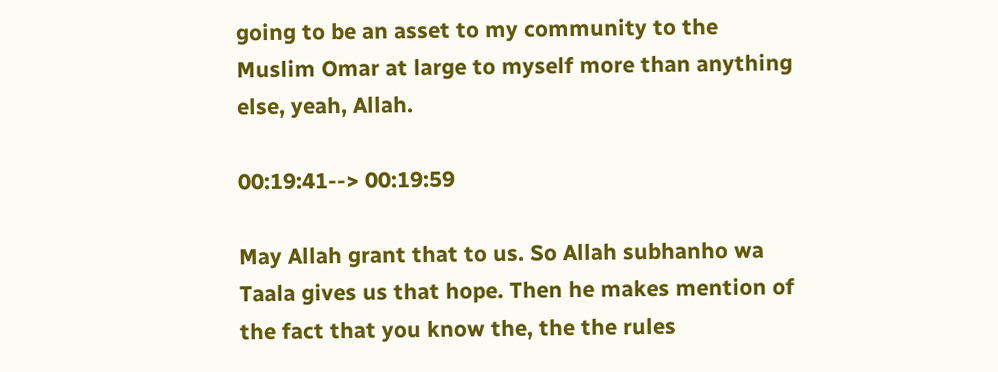going to be an asset to my community to the Muslim Omar at large to myself more than anything else, yeah, Allah.

00:19:41--> 00:19:59

May Allah grant that to us. So Allah subhanho wa Taala gives us that hope. Then he makes mention of the fact that you know the, the the rules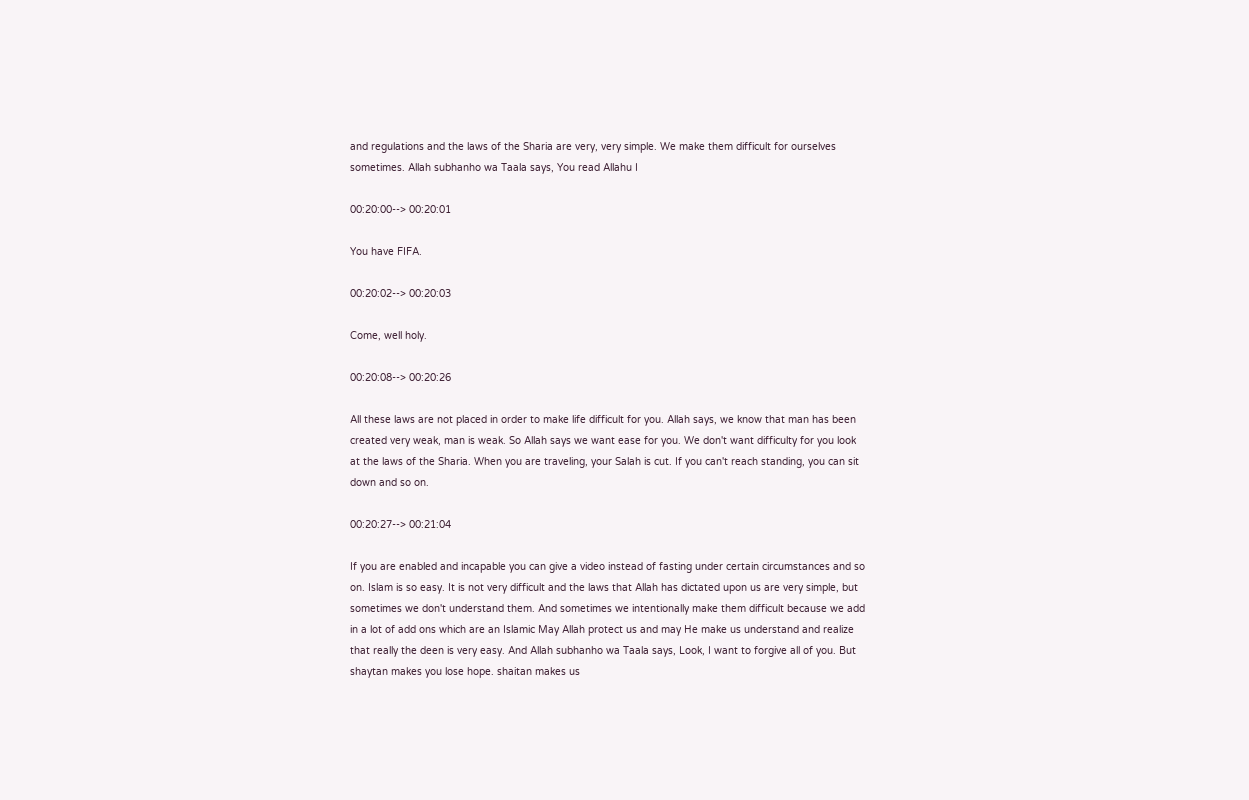and regulations and the laws of the Sharia are very, very simple. We make them difficult for ourselves sometimes. Allah subhanho wa Taala says, You read Allahu I

00:20:00--> 00:20:01

You have FIFA.

00:20:02--> 00:20:03

Come, well holy.

00:20:08--> 00:20:26

All these laws are not placed in order to make life difficult for you. Allah says, we know that man has been created very weak, man is weak. So Allah says we want ease for you. We don't want difficulty for you look at the laws of the Sharia. When you are traveling, your Salah is cut. If you can't reach standing, you can sit down and so on.

00:20:27--> 00:21:04

If you are enabled and incapable you can give a video instead of fasting under certain circumstances and so on. Islam is so easy. It is not very difficult and the laws that Allah has dictated upon us are very simple, but sometimes we don't understand them. And sometimes we intentionally make them difficult because we add in a lot of add ons which are an Islamic May Allah protect us and may He make us understand and realize that really the deen is very easy. And Allah subhanho wa Taala says, Look, I want to forgive all of you. But shaytan makes you lose hope. shaitan makes us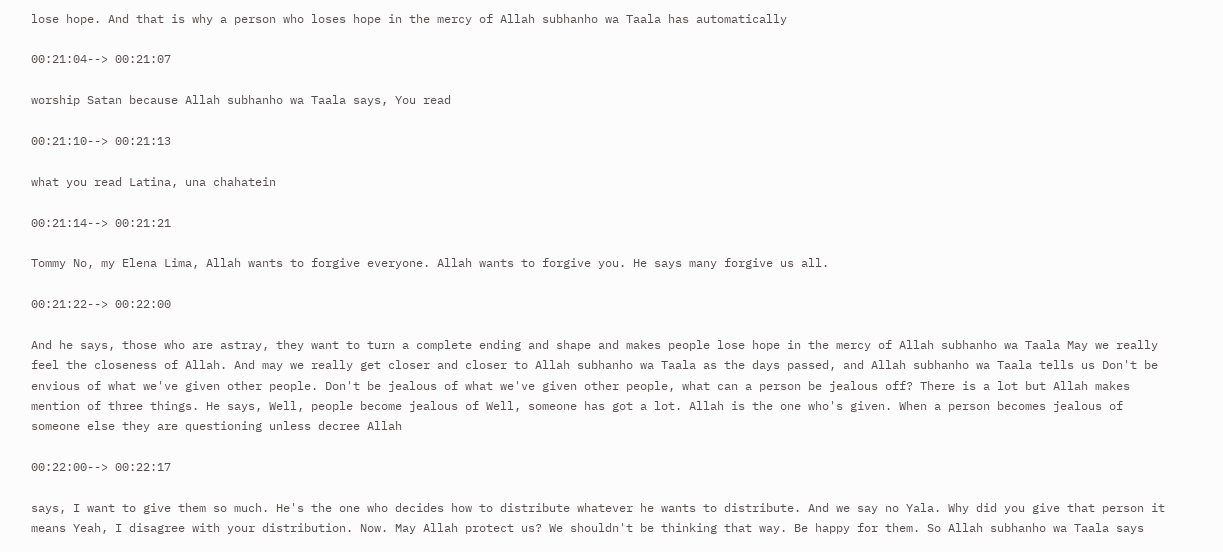lose hope. And that is why a person who loses hope in the mercy of Allah subhanho wa Taala has automatically

00:21:04--> 00:21:07

worship Satan because Allah subhanho wa Taala says, You read

00:21:10--> 00:21:13

what you read Latina, una chahatein

00:21:14--> 00:21:21

Tommy No, my Elena Lima, Allah wants to forgive everyone. Allah wants to forgive you. He says many forgive us all.

00:21:22--> 00:22:00

And he says, those who are astray, they want to turn a complete ending and shape and makes people lose hope in the mercy of Allah subhanho wa Taala May we really feel the closeness of Allah. And may we really get closer and closer to Allah subhanho wa Taala as the days passed, and Allah subhanho wa Taala tells us Don't be envious of what we've given other people. Don't be jealous of what we've given other people, what can a person be jealous off? There is a lot but Allah makes mention of three things. He says, Well, people become jealous of Well, someone has got a lot. Allah is the one who's given. When a person becomes jealous of someone else they are questioning unless decree Allah

00:22:00--> 00:22:17

says, I want to give them so much. He's the one who decides how to distribute whatever he wants to distribute. And we say no Yala. Why did you give that person it means Yeah, I disagree with your distribution. Now. May Allah protect us? We shouldn't be thinking that way. Be happy for them. So Allah subhanho wa Taala says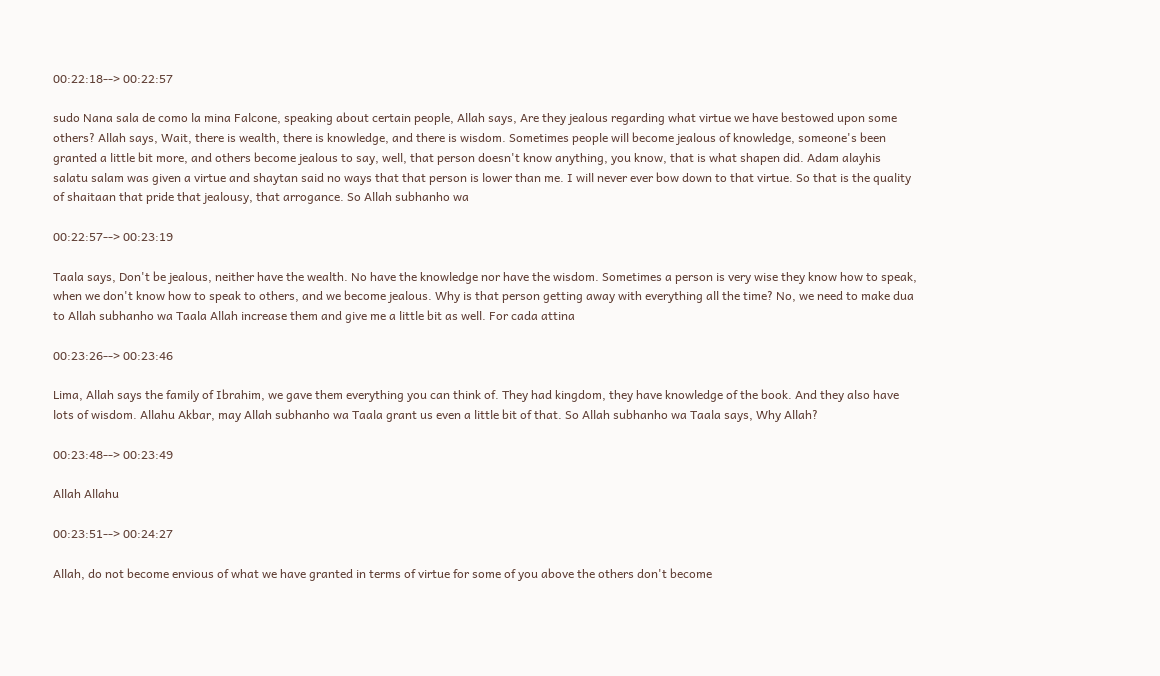00:22:18--> 00:22:57

sudo Nana sala de como la mina Falcone, speaking about certain people, Allah says, Are they jealous regarding what virtue we have bestowed upon some others? Allah says, Wait, there is wealth, there is knowledge, and there is wisdom. Sometimes people will become jealous of knowledge, someone's been granted a little bit more, and others become jealous to say, well, that person doesn't know anything, you know, that is what shapen did. Adam alayhis salatu salam was given a virtue and shaytan said no ways that that person is lower than me. I will never ever bow down to that virtue. So that is the quality of shaitaan that pride that jealousy, that arrogance. So Allah subhanho wa

00:22:57--> 00:23:19

Taala says, Don't be jealous, neither have the wealth. No have the knowledge nor have the wisdom. Sometimes a person is very wise they know how to speak, when we don't know how to speak to others, and we become jealous. Why is that person getting away with everything all the time? No, we need to make dua to Allah subhanho wa Taala Allah increase them and give me a little bit as well. For cada attina

00:23:26--> 00:23:46

Lima, Allah says the family of Ibrahim, we gave them everything you can think of. They had kingdom, they have knowledge of the book. And they also have lots of wisdom. Allahu Akbar, may Allah subhanho wa Taala grant us even a little bit of that. So Allah subhanho wa Taala says, Why Allah?

00:23:48--> 00:23:49

Allah Allahu

00:23:51--> 00:24:27

Allah, do not become envious of what we have granted in terms of virtue for some of you above the others don't become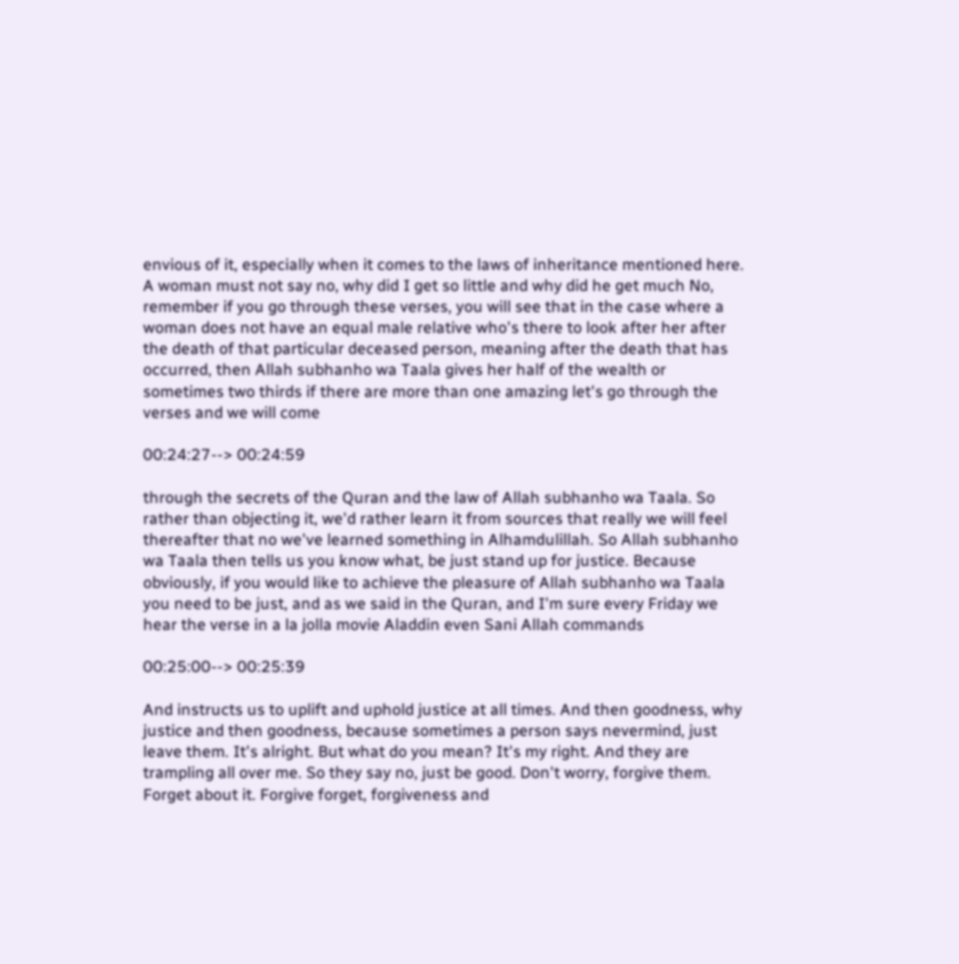envious of it, especially when it comes to the laws of inheritance mentioned here. A woman must not say no, why did I get so little and why did he get much No, remember if you go through these verses, you will see that in the case where a woman does not have an equal male relative who's there to look after her after the death of that particular deceased person, meaning after the death that has occurred, then Allah subhanho wa Taala gives her half of the wealth or sometimes two thirds if there are more than one amazing let's go through the verses and we will come

00:24:27--> 00:24:59

through the secrets of the Quran and the law of Allah subhanho wa Taala. So rather than objecting it, we'd rather learn it from sources that really we will feel thereafter that no we've learned something in Alhamdulillah. So Allah subhanho wa Taala then tells us you know what, be just stand up for justice. Because obviously, if you would like to achieve the pleasure of Allah subhanho wa Taala you need to be just, and as we said in the Quran, and I'm sure every Friday we hear the verse in a la jolla movie Aladdin even Sani Allah commands

00:25:00--> 00:25:39

And instructs us to uplift and uphold justice at all times. And then goodness, why justice and then goodness, because sometimes a person says nevermind, just leave them. It's alright. But what do you mean? It's my right. And they are trampling all over me. So they say no, just be good. Don't worry, forgive them. Forget about it. Forgive forget, forgiveness and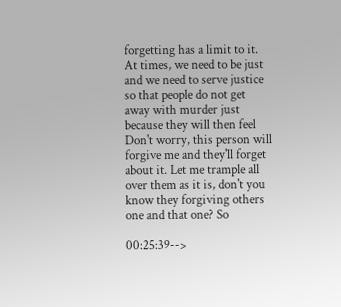forgetting has a limit to it. At times, we need to be just and we need to serve justice so that people do not get away with murder just because they will then feel Don't worry, this person will forgive me and they'll forget about it. Let me trample all over them as it is, don't you know they forgiving others one and that one? So

00:25:39-->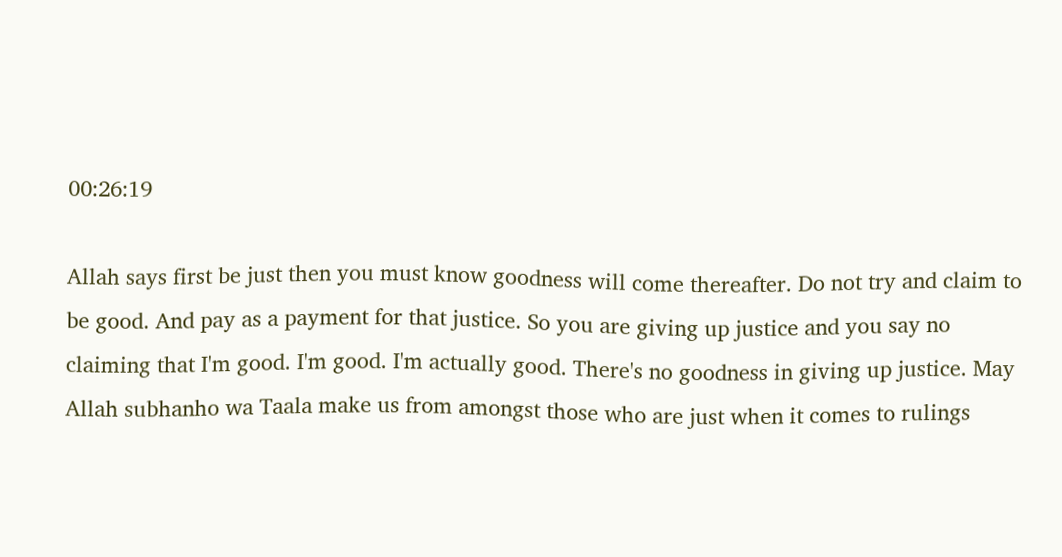00:26:19

Allah says first be just then you must know goodness will come thereafter. Do not try and claim to be good. And pay as a payment for that justice. So you are giving up justice and you say no claiming that I'm good. I'm good. I'm actually good. There's no goodness in giving up justice. May Allah subhanho wa Taala make us from amongst those who are just when it comes to rulings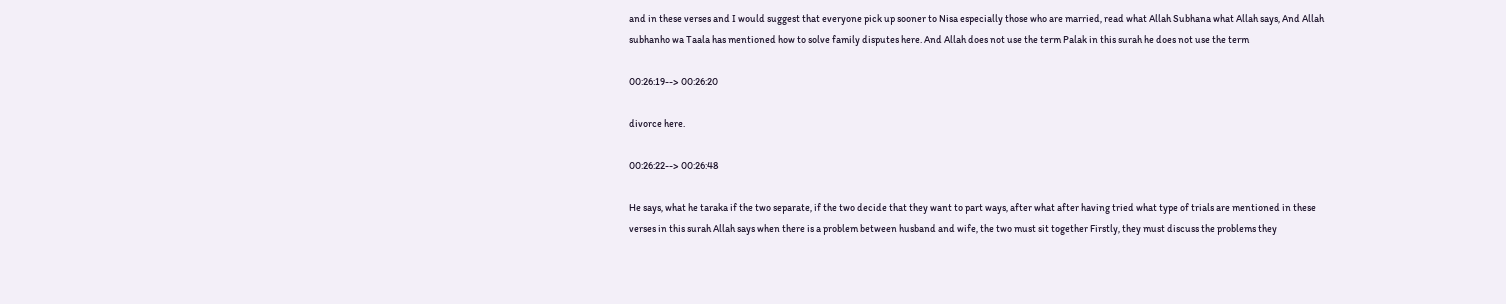and in these verses and I would suggest that everyone pick up sooner to Nisa especially those who are married, read what Allah Subhana what Allah says, And Allah subhanho wa Taala has mentioned how to solve family disputes here. And Allah does not use the term Palak in this surah he does not use the term

00:26:19--> 00:26:20

divorce here.

00:26:22--> 00:26:48

He says, what he taraka if the two separate, if the two decide that they want to part ways, after what after having tried what type of trials are mentioned in these verses in this surah Allah says when there is a problem between husband and wife, the two must sit together Firstly, they must discuss the problems they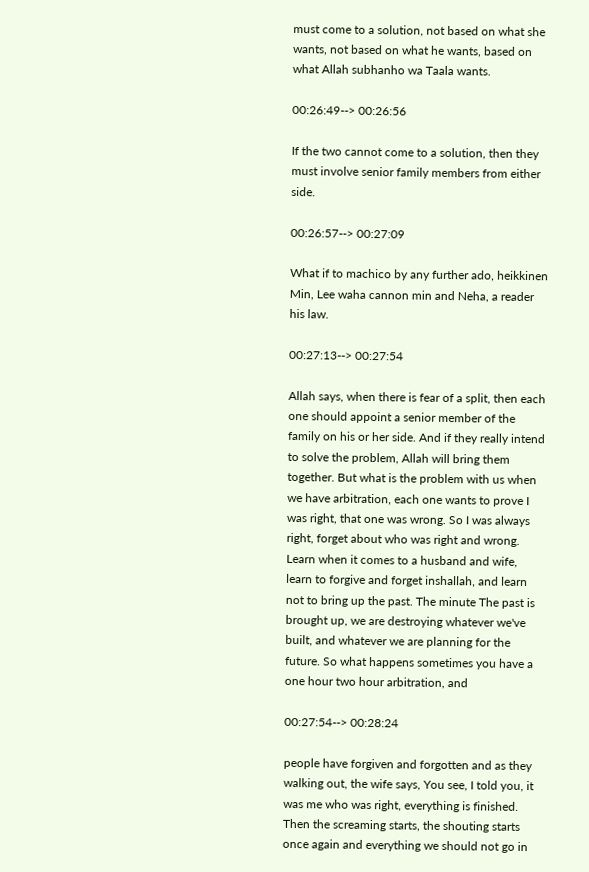must come to a solution, not based on what she wants, not based on what he wants, based on what Allah subhanho wa Taala wants.

00:26:49--> 00:26:56

If the two cannot come to a solution, then they must involve senior family members from either side.

00:26:57--> 00:27:09

What if to machico by any further ado, heikkinen Min, Lee waha cannon min and Neha, a reader his law.

00:27:13--> 00:27:54

Allah says, when there is fear of a split, then each one should appoint a senior member of the family on his or her side. And if they really intend to solve the problem, Allah will bring them together. But what is the problem with us when we have arbitration, each one wants to prove I was right, that one was wrong. So I was always right, forget about who was right and wrong. Learn when it comes to a husband and wife, learn to forgive and forget inshallah, and learn not to bring up the past. The minute The past is brought up, we are destroying whatever we've built, and whatever we are planning for the future. So what happens sometimes you have a one hour two hour arbitration, and

00:27:54--> 00:28:24

people have forgiven and forgotten and as they walking out, the wife says, You see, I told you, it was me who was right, everything is finished. Then the screaming starts, the shouting starts once again and everything we should not go in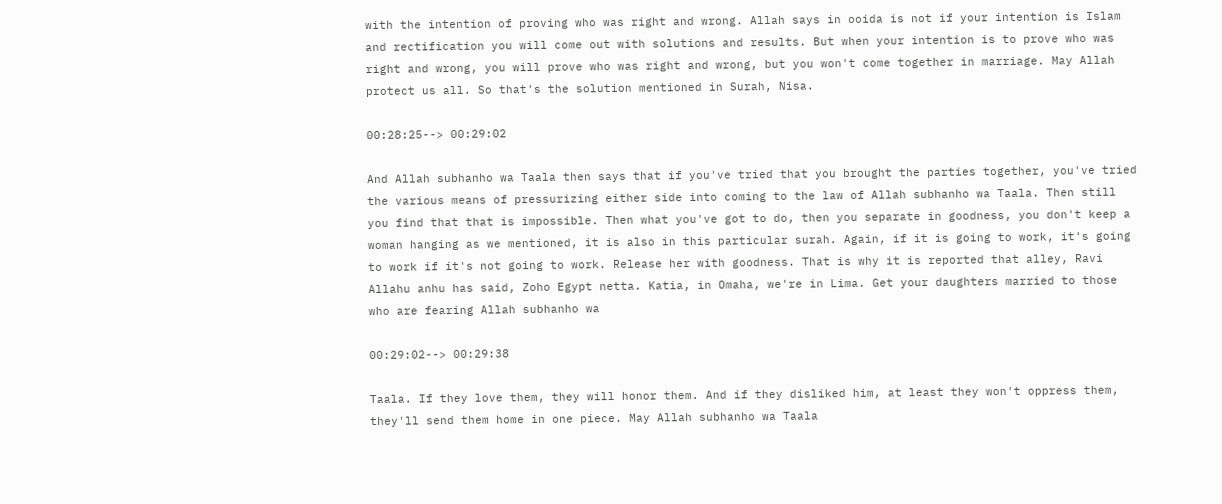with the intention of proving who was right and wrong. Allah says in ooida is not if your intention is Islam and rectification you will come out with solutions and results. But when your intention is to prove who was right and wrong, you will prove who was right and wrong, but you won't come together in marriage. May Allah protect us all. So that's the solution mentioned in Surah, Nisa.

00:28:25--> 00:29:02

And Allah subhanho wa Taala then says that if you've tried that you brought the parties together, you've tried the various means of pressurizing either side into coming to the law of Allah subhanho wa Taala. Then still you find that that is impossible. Then what you've got to do, then you separate in goodness, you don't keep a woman hanging as we mentioned, it is also in this particular surah. Again, if it is going to work, it's going to work if it's not going to work. Release her with goodness. That is why it is reported that alley, Ravi Allahu anhu has said, Zoho Egypt netta. Katia, in Omaha, we're in Lima. Get your daughters married to those who are fearing Allah subhanho wa

00:29:02--> 00:29:38

Taala. If they love them, they will honor them. And if they disliked him, at least they won't oppress them, they'll send them home in one piece. May Allah subhanho wa Taala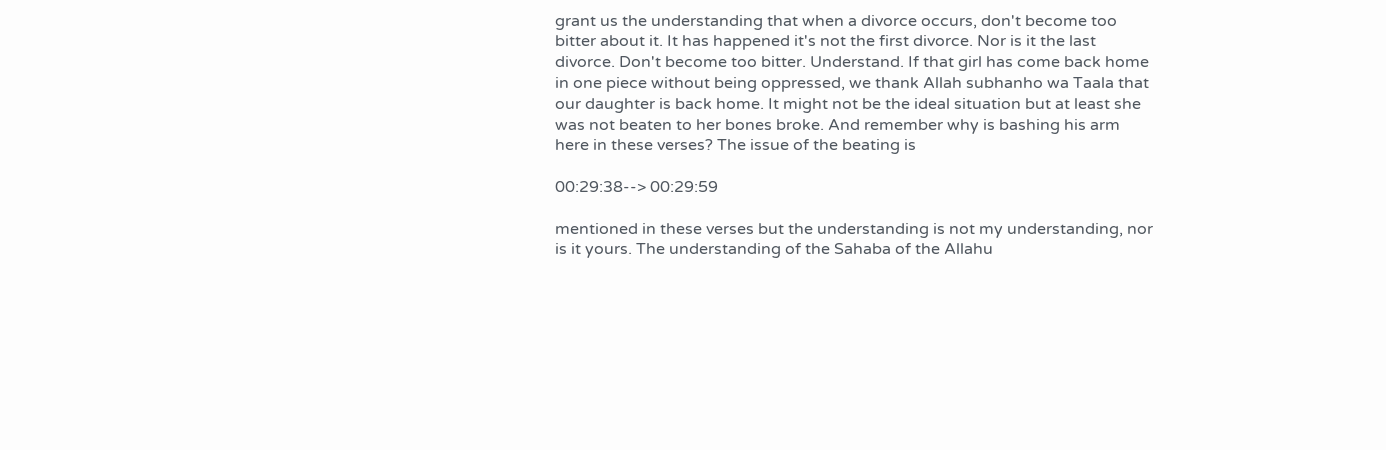grant us the understanding that when a divorce occurs, don't become too bitter about it. It has happened it's not the first divorce. Nor is it the last divorce. Don't become too bitter. Understand. If that girl has come back home in one piece without being oppressed, we thank Allah subhanho wa Taala that our daughter is back home. It might not be the ideal situation but at least she was not beaten to her bones broke. And remember why is bashing his arm here in these verses? The issue of the beating is

00:29:38--> 00:29:59

mentioned in these verses but the understanding is not my understanding, nor is it yours. The understanding of the Sahaba of the Allahu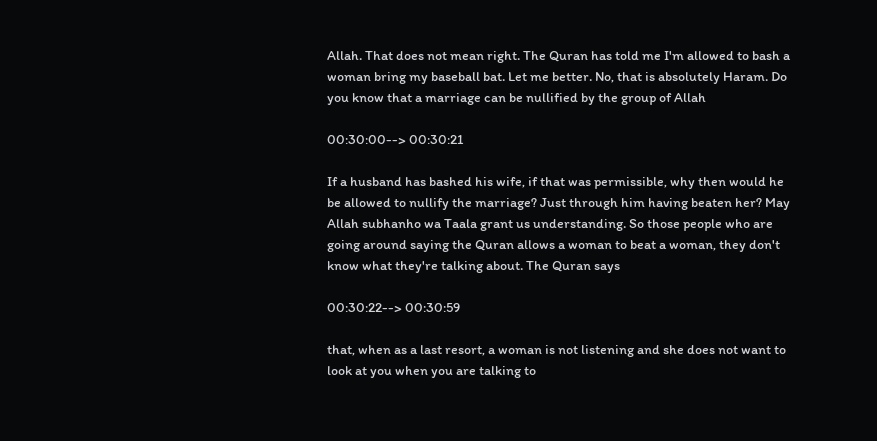Allah. That does not mean right. The Quran has told me I'm allowed to bash a woman bring my baseball bat. Let me better. No, that is absolutely Haram. Do you know that a marriage can be nullified by the group of Allah

00:30:00--> 00:30:21

If a husband has bashed his wife, if that was permissible, why then would he be allowed to nullify the marriage? Just through him having beaten her? May Allah subhanho wa Taala grant us understanding. So those people who are going around saying the Quran allows a woman to beat a woman, they don't know what they're talking about. The Quran says

00:30:22--> 00:30:59

that, when as a last resort, a woman is not listening and she does not want to look at you when you are talking to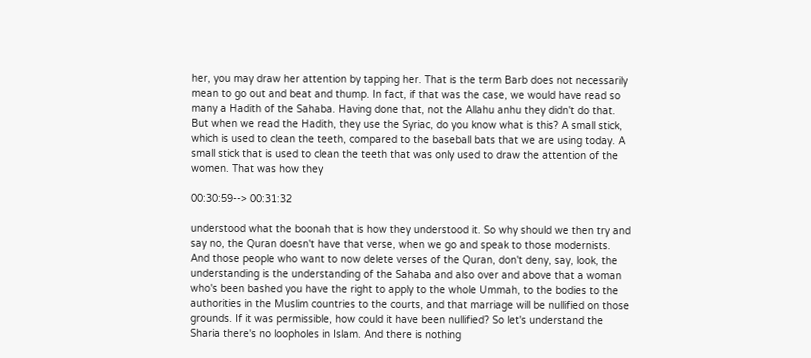her, you may draw her attention by tapping her. That is the term Barb does not necessarily mean to go out and beat and thump. In fact, if that was the case, we would have read so many a Hadith of the Sahaba. Having done that, not the Allahu anhu they didn't do that. But when we read the Hadith, they use the Syriac, do you know what is this? A small stick, which is used to clean the teeth, compared to the baseball bats that we are using today. A small stick that is used to clean the teeth that was only used to draw the attention of the women. That was how they

00:30:59--> 00:31:32

understood what the boonah that is how they understood it. So why should we then try and say no, the Quran doesn't have that verse, when we go and speak to those modernists. And those people who want to now delete verses of the Quran, don't deny, say, look, the understanding is the understanding of the Sahaba and also over and above that a woman who's been bashed you have the right to apply to the whole Ummah, to the bodies to the authorities in the Muslim countries to the courts, and that marriage will be nullified on those grounds. If it was permissible, how could it have been nullified? So let's understand the Sharia there's no loopholes in Islam. And there is nothing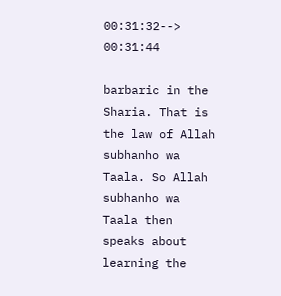00:31:32--> 00:31:44

barbaric in the Sharia. That is the law of Allah subhanho wa Taala. So Allah subhanho wa Taala then speaks about learning the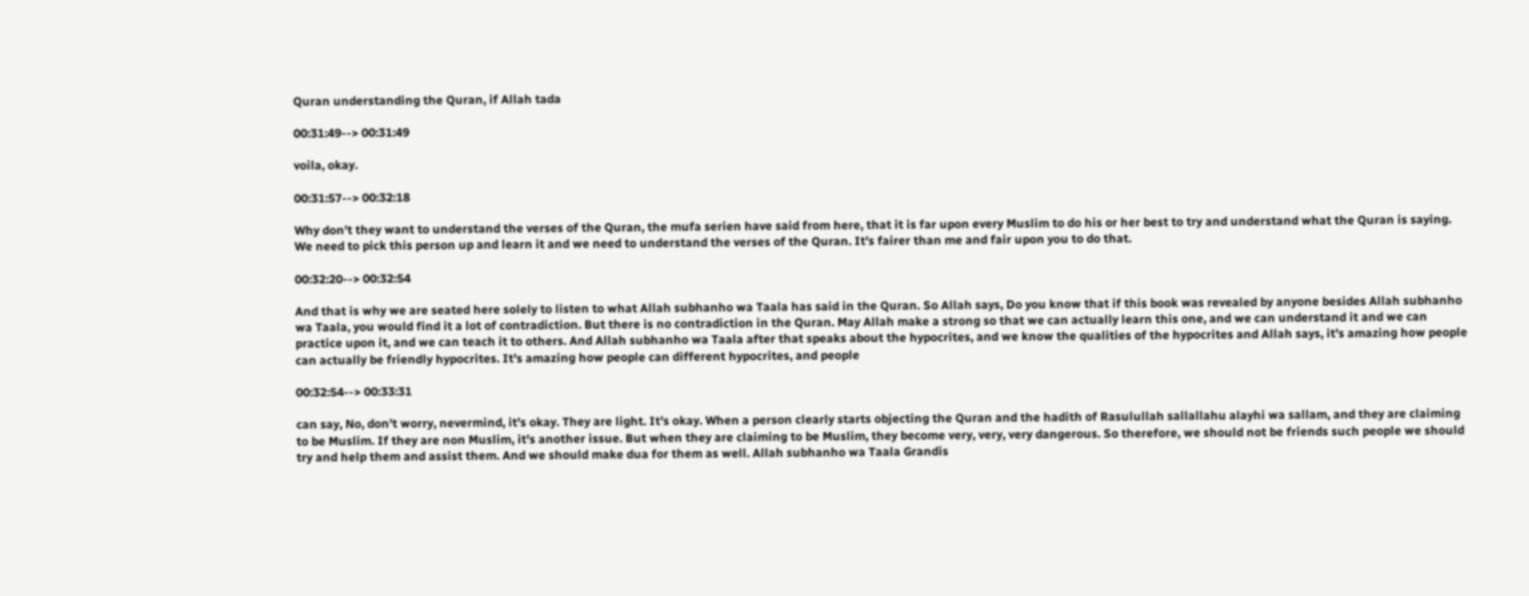Quran understanding the Quran, if Allah tada

00:31:49--> 00:31:49

voila, okay.

00:31:57--> 00:32:18

Why don't they want to understand the verses of the Quran, the mufa serien have said from here, that it is far upon every Muslim to do his or her best to try and understand what the Quran is saying. We need to pick this person up and learn it and we need to understand the verses of the Quran. It's fairer than me and fair upon you to do that.

00:32:20--> 00:32:54

And that is why we are seated here solely to listen to what Allah subhanho wa Taala has said in the Quran. So Allah says, Do you know that if this book was revealed by anyone besides Allah subhanho wa Taala, you would find it a lot of contradiction. But there is no contradiction in the Quran. May Allah make a strong so that we can actually learn this one, and we can understand it and we can practice upon it, and we can teach it to others. And Allah subhanho wa Taala after that speaks about the hypocrites, and we know the qualities of the hypocrites and Allah says, it's amazing how people can actually be friendly hypocrites. It's amazing how people can different hypocrites, and people

00:32:54--> 00:33:31

can say, No, don't worry, nevermind, it's okay. They are light. It's okay. When a person clearly starts objecting the Quran and the hadith of Rasulullah sallallahu alayhi wa sallam, and they are claiming to be Muslim. If they are non Muslim, it's another issue. But when they are claiming to be Muslim, they become very, very, very dangerous. So therefore, we should not be friends such people we should try and help them and assist them. And we should make dua for them as well. Allah subhanho wa Taala Grandis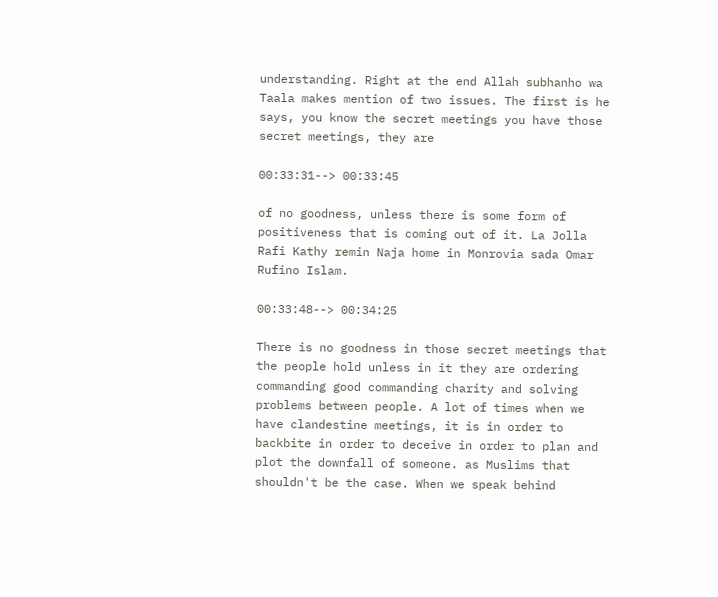understanding. Right at the end Allah subhanho wa Taala makes mention of two issues. The first is he says, you know the secret meetings you have those secret meetings, they are

00:33:31--> 00:33:45

of no goodness, unless there is some form of positiveness that is coming out of it. La Jolla Rafi Kathy remin Naja home in Monrovia sada Omar Rufino Islam.

00:33:48--> 00:34:25

There is no goodness in those secret meetings that the people hold unless in it they are ordering commanding good commanding charity and solving problems between people. A lot of times when we have clandestine meetings, it is in order to backbite in order to deceive in order to plan and plot the downfall of someone. as Muslims that shouldn't be the case. When we speak behind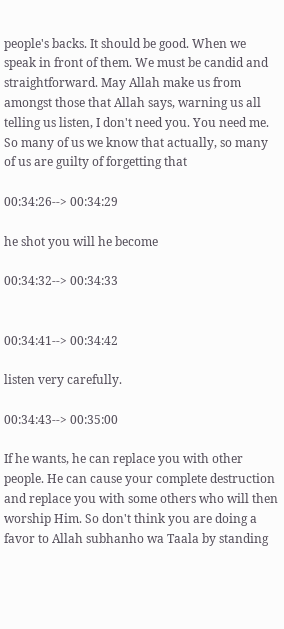people's backs. It should be good. When we speak in front of them. We must be candid and straightforward. May Allah make us from amongst those that Allah says, warning us all telling us listen, I don't need you. You need me. So many of us we know that actually, so many of us are guilty of forgetting that

00:34:26--> 00:34:29

he shot you will he become

00:34:32--> 00:34:33


00:34:41--> 00:34:42

listen very carefully.

00:34:43--> 00:35:00

If he wants, he can replace you with other people. He can cause your complete destruction and replace you with some others who will then worship Him. So don't think you are doing a favor to Allah subhanho wa Taala by standing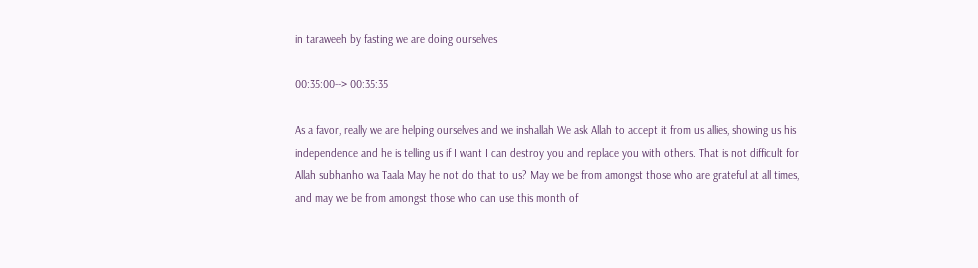in taraweeh by fasting we are doing ourselves

00:35:00--> 00:35:35

As a favor, really we are helping ourselves and we inshallah We ask Allah to accept it from us allies, showing us his independence and he is telling us if I want I can destroy you and replace you with others. That is not difficult for Allah subhanho wa Taala May he not do that to us? May we be from amongst those who are grateful at all times, and may we be from amongst those who can use this month of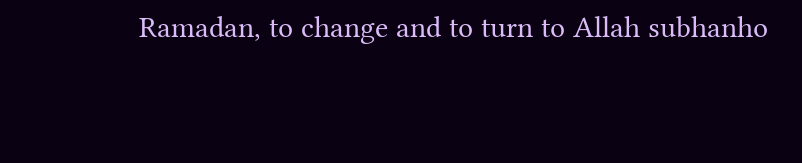Ramadan, to change and to turn to Allah subhanho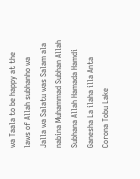wa Taala to be happy at the laws of Allah subhanho wa Jalla wa Salatu was Salam ala nabina Muhammad Subhan Allah Subhana Allah Hamada Hamdi Ganesha La ilaha illa Anta Corona Tobu Lake